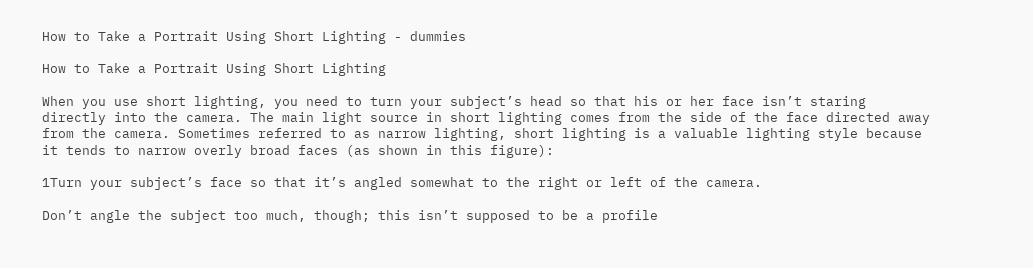How to Take a Portrait Using Short Lighting - dummies

How to Take a Portrait Using Short Lighting

When you use short lighting, you need to turn your subject’s head so that his or her face isn’t staring directly into the camera. The main light source in short lighting comes from the side of the face directed away from the camera. Sometimes referred to as narrow lighting, short lighting is a valuable lighting style because it tends to narrow overly broad faces (as shown in this figure):

1Turn your subject’s face so that it’s angled somewhat to the right or left of the camera.

Don’t angle the subject too much, though; this isn’t supposed to be a profile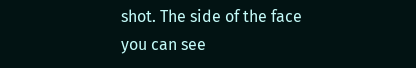shot. The side of the face you can see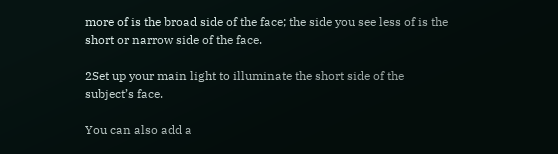more of is the broad side of the face; the side you see less of is the short or narrow side of the face.

2Set up your main light to illuminate the short side of the subject’s face.

You can also add a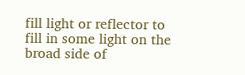fill light or reflector to fill in some light on the broad side of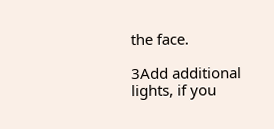the face.

3Add additional lights, if you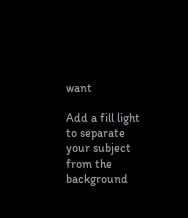want

Add a fill light to separate your subject from the background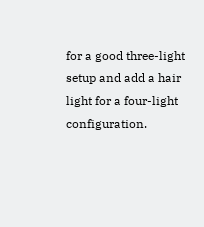for a good three-light setup and add a hair light for a four-light configuration.